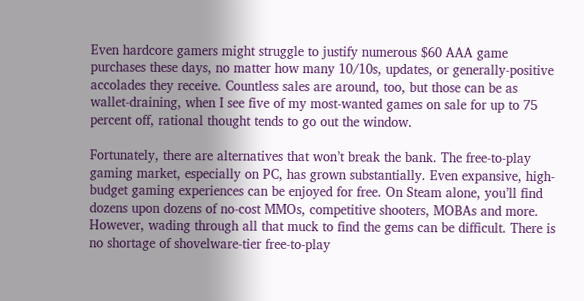Even hardcore gamers might struggle to justify numerous $60 AAA game purchases these days, no matter how many 10/10s, updates, or generally-positive accolades they receive. Countless sales are around, too, but those can be as wallet-draining, when I see five of my most-wanted games on sale for up to 75 percent off, rational thought tends to go out the window.

Fortunately, there are alternatives that won’t break the bank. The free-to-play gaming market, especially on PC, has grown substantially. Even expansive, high-budget gaming experiences can be enjoyed for free. On Steam alone, you’ll find dozens upon dozens of no-cost MMOs, competitive shooters, MOBAs and more. However, wading through all that muck to find the gems can be difficult. There is no shortage of shovelware-tier free-to-play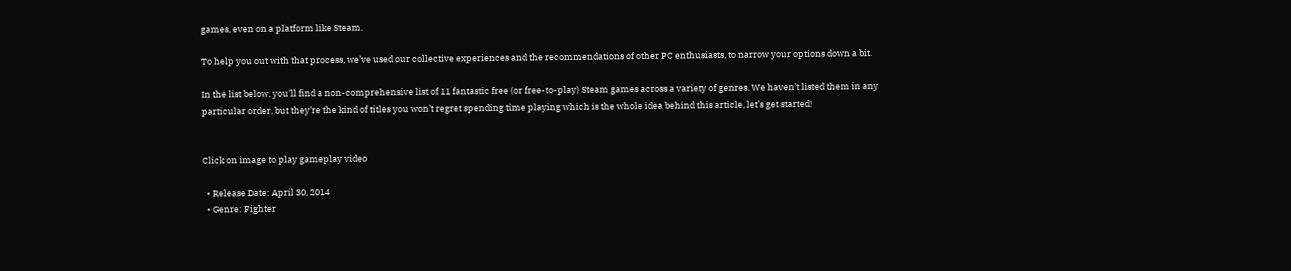games, even on a platform like Steam.

To help you out with that process, we’ve used our collective experiences and the recommendations of other PC enthusiasts, to narrow your options down a bit.

In the list below, you’ll find a non-comprehensive list of 11 fantastic free (or free-to-play) Steam games across a variety of genres. We haven’t listed them in any particular order, but they’re the kind of titles you won’t regret spending time playing which is the whole idea behind this article, let’s get started!


Click on image to play gameplay video

  • Release Date: April 30, 2014
  • Genre: Fighter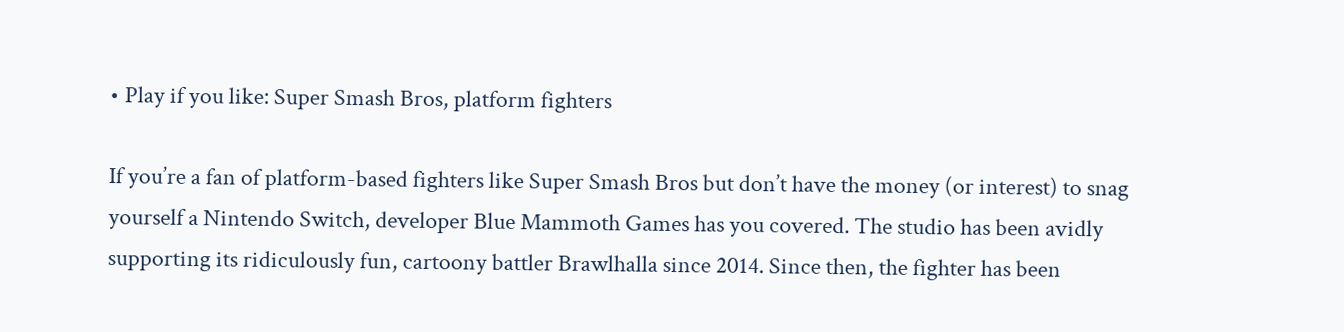• Play if you like: Super Smash Bros, platform fighters

If you’re a fan of platform-based fighters like Super Smash Bros but don’t have the money (or interest) to snag yourself a Nintendo Switch, developer Blue Mammoth Games has you covered. The studio has been avidly supporting its ridiculously fun, cartoony battler Brawlhalla since 2014. Since then, the fighter has been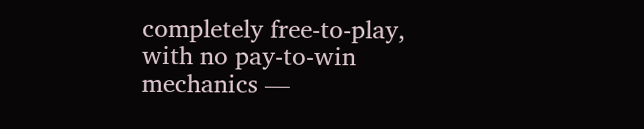completely free-to-play, with no pay-to-win mechanics —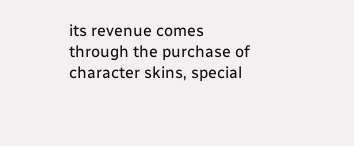its revenue comes through the purchase of character skins, special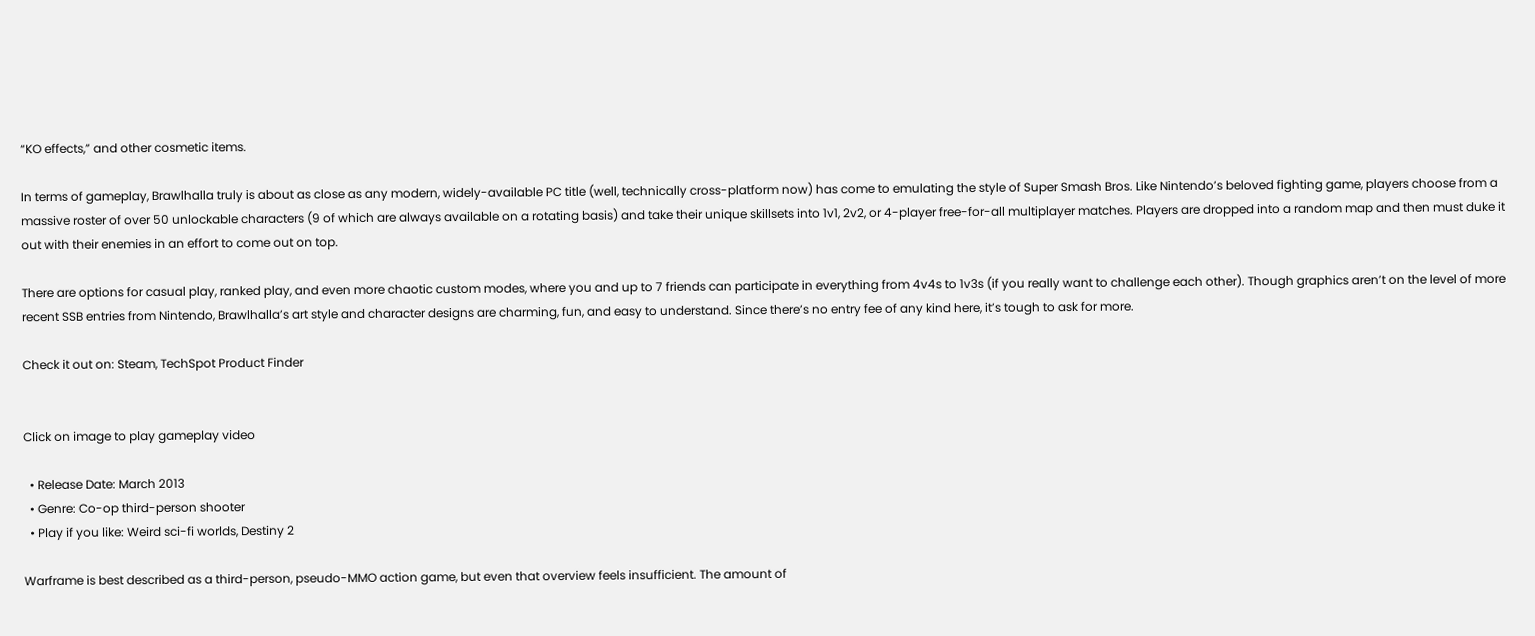“KO effects,” and other cosmetic items.

In terms of gameplay, Brawlhalla truly is about as close as any modern, widely-available PC title (well, technically cross-platform now) has come to emulating the style of Super Smash Bros. Like Nintendo’s beloved fighting game, players choose from a massive roster of over 50 unlockable characters (9 of which are always available on a rotating basis) and take their unique skillsets into 1v1, 2v2, or 4-player free-for-all multiplayer matches. Players are dropped into a random map and then must duke it out with their enemies in an effort to come out on top.

There are options for casual play, ranked play, and even more chaotic custom modes, where you and up to 7 friends can participate in everything from 4v4s to 1v3s (if you really want to challenge each other). Though graphics aren’t on the level of more recent SSB entries from Nintendo, Brawlhalla’s art style and character designs are charming, fun, and easy to understand. Since there’s no entry fee of any kind here, it’s tough to ask for more.

Check it out on: Steam, TechSpot Product Finder


Click on image to play gameplay video

  • Release Date: March 2013
  • Genre: Co-op third-person shooter
  • Play if you like: Weird sci-fi worlds, Destiny 2

Warframe is best described as a third-person, pseudo-MMO action game, but even that overview feels insufficient. The amount of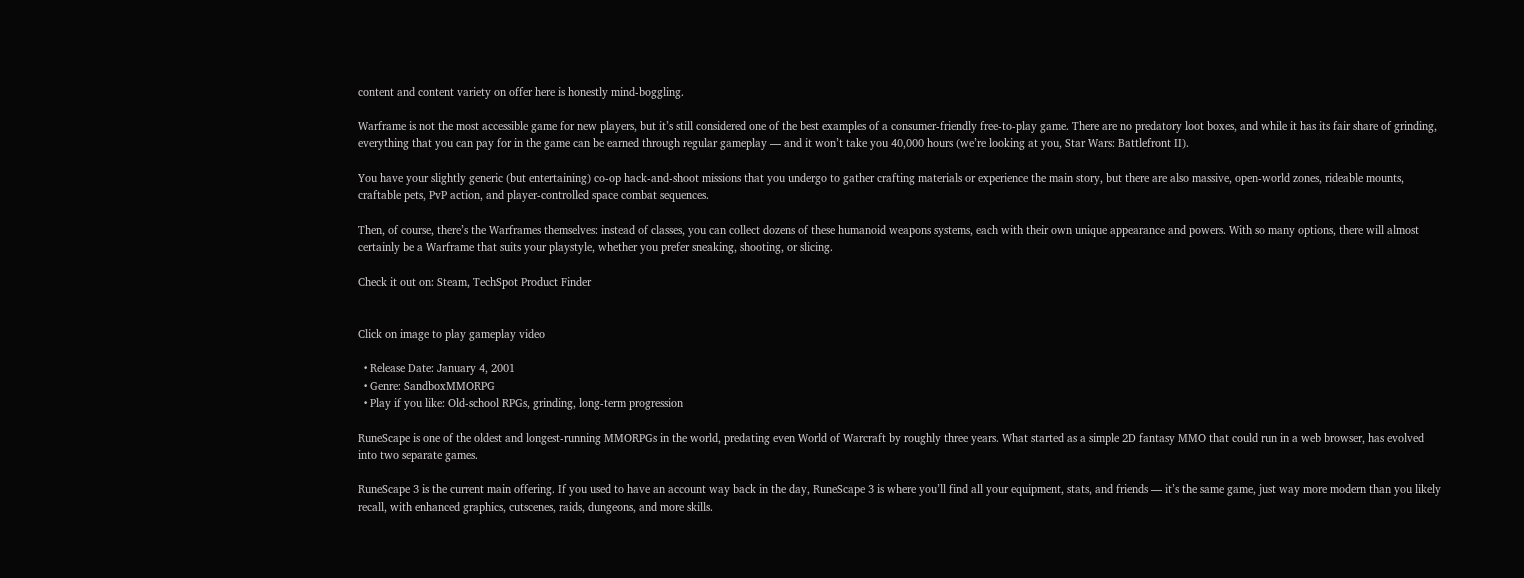content and content variety on offer here is honestly mind-boggling.

Warframe is not the most accessible game for new players, but it’s still considered one of the best examples of a consumer-friendly free-to-play game. There are no predatory loot boxes, and while it has its fair share of grinding, everything that you can pay for in the game can be earned through regular gameplay — and it won’t take you 40,000 hours (we’re looking at you, Star Wars: Battlefront II).

You have your slightly generic (but entertaining) co-op hack-and-shoot missions that you undergo to gather crafting materials or experience the main story, but there are also massive, open-world zones, rideable mounts, craftable pets, PvP action, and player-controlled space combat sequences.

Then, of course, there’s the Warframes themselves: instead of classes, you can collect dozens of these humanoid weapons systems, each with their own unique appearance and powers. With so many options, there will almost certainly be a Warframe that suits your playstyle, whether you prefer sneaking, shooting, or slicing.

Check it out on: Steam, TechSpot Product Finder


Click on image to play gameplay video

  • Release Date: January 4, 2001
  • Genre: SandboxMMORPG
  • Play if you like: Old-school RPGs, grinding, long-term progression

RuneScape is one of the oldest and longest-running MMORPGs in the world, predating even World of Warcraft by roughly three years. What started as a simple 2D fantasy MMO that could run in a web browser, has evolved into two separate games.

RuneScape 3 is the current main offering. If you used to have an account way back in the day, RuneScape 3 is where you’ll find all your equipment, stats, and friends — it’s the same game, just way more modern than you likely recall, with enhanced graphics, cutscenes, raids, dungeons, and more skills.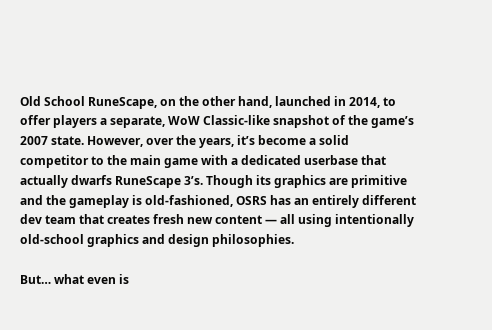Old School RuneScape, on the other hand, launched in 2014, to offer players a separate, WoW Classic-like snapshot of the game’s 2007 state. However, over the years, it’s become a solid competitor to the main game with a dedicated userbase that actually dwarfs RuneScape 3’s. Though its graphics are primitive and the gameplay is old-fashioned, OSRS has an entirely different dev team that creates fresh new content — all using intentionally old-school graphics and design philosophies.

But… what even is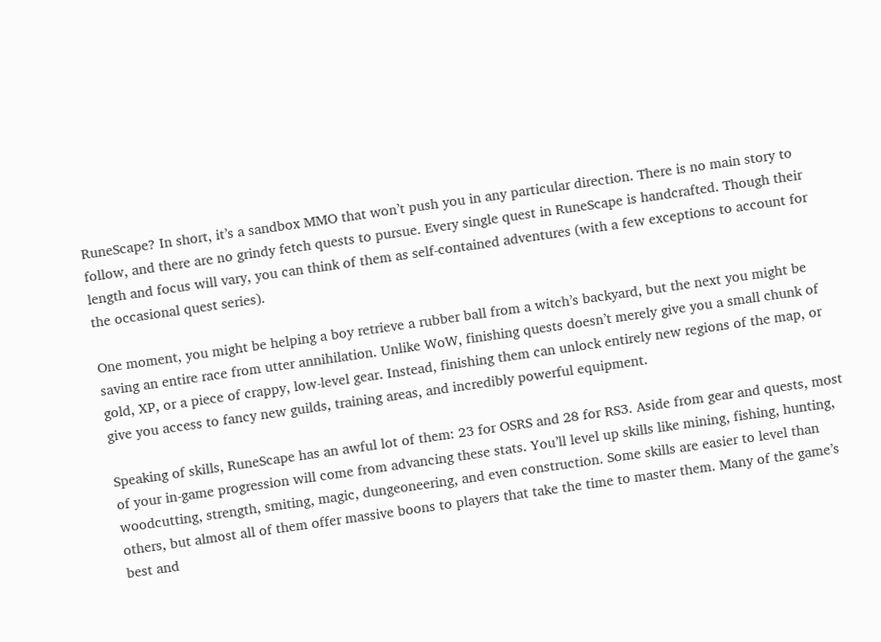RuneScape? In short, it’s a sandbox MMO that won’t push you in any particular direction. There is no main story to follow, and there are no grindy fetch quests to pursue. Every single quest in RuneScape is handcrafted. Though their length and focus will vary, you can think of them as self-contained adventures (with a few exceptions to account for the occasional quest series).

One moment, you might be helping a boy retrieve a rubber ball from a witch’s backyard, but the next you might be saving an entire race from utter annihilation. Unlike WoW, finishing quests doesn’t merely give you a small chunk of gold, XP, or a piece of crappy, low-level gear. Instead, finishing them can unlock entirely new regions of the map, or give you access to fancy new guilds, training areas, and incredibly powerful equipment.

Speaking of skills, RuneScape has an awful lot of them: 23 for OSRS and 28 for RS3. Aside from gear and quests, most of your in-game progression will come from advancing these stats. You’ll level up skills like mining, fishing, hunting, woodcutting, strength, smiting, magic, dungeoneering, and even construction. Some skills are easier to level than others, but almost all of them offer massive boons to players that take the time to master them. Many of the game’s best and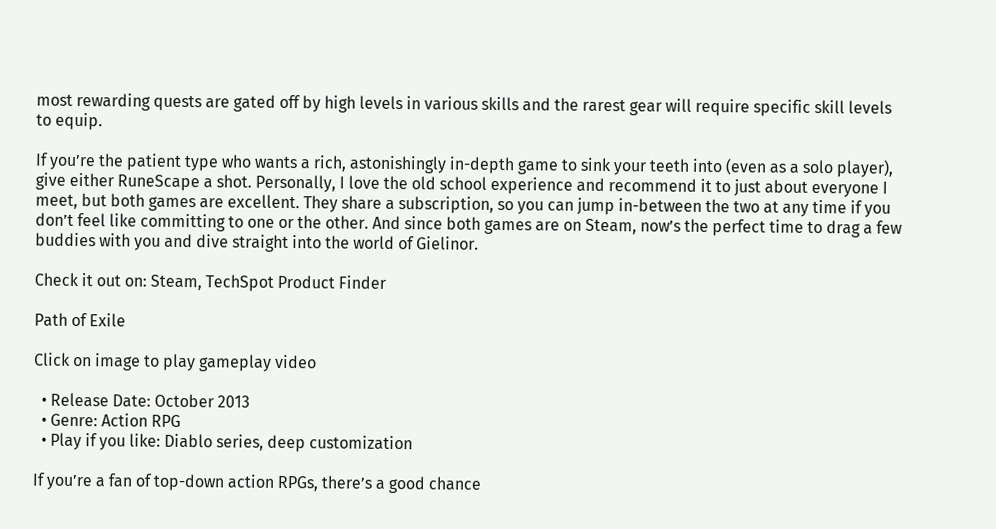most rewarding quests are gated off by high levels in various skills and the rarest gear will require specific skill levels to equip.

If you’re the patient type who wants a rich, astonishingly in-depth game to sink your teeth into (even as a solo player), give either RuneScape a shot. Personally, I love the old school experience and recommend it to just about everyone I meet, but both games are excellent. They share a subscription, so you can jump in-between the two at any time if you don’t feel like committing to one or the other. And since both games are on Steam, now’s the perfect time to drag a few buddies with you and dive straight into the world of Gielinor.

Check it out on: Steam, TechSpot Product Finder

Path of Exile

Click on image to play gameplay video

  • Release Date: October 2013
  • Genre: Action RPG
  • Play if you like: Diablo series, deep customization

If you’re a fan of top-down action RPGs, there’s a good chance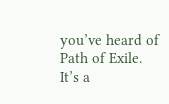you’ve heard of Path of Exile. It’s a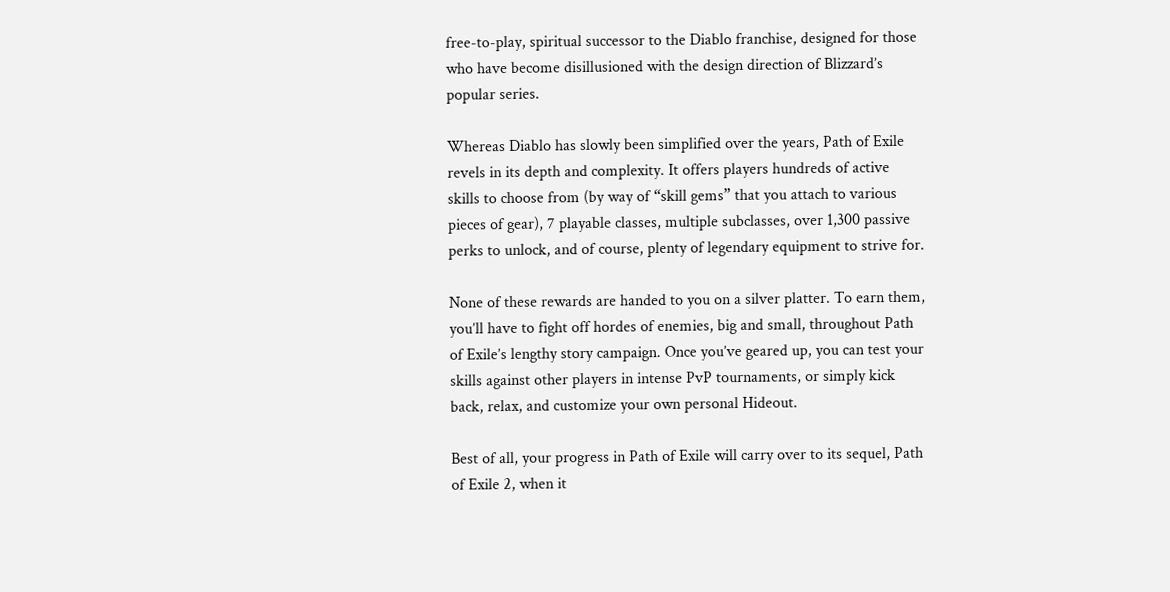free-to-play, spiritual successor to the Diablo franchise, designed for those who have become disillusioned with the design direction of Blizzard’s popular series.

Whereas Diablo has slowly been simplified over the years, Path of Exile revels in its depth and complexity. It offers players hundreds of active skills to choose from (by way of “skill gems” that you attach to various pieces of gear), 7 playable classes, multiple subclasses, over 1,300 passive perks to unlock, and of course, plenty of legendary equipment to strive for.

None of these rewards are handed to you on a silver platter. To earn them, you’ll have to fight off hordes of enemies, big and small, throughout Path of Exile’s lengthy story campaign. Once you’ve geared up, you can test your skills against other players in intense PvP tournaments, or simply kick back, relax, and customize your own personal Hideout.

Best of all, your progress in Path of Exile will carry over to its sequel, Path of Exile 2, when it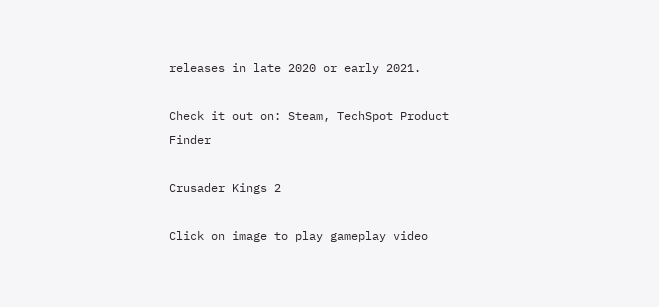releases in late 2020 or early 2021.

Check it out on: Steam, TechSpot Product Finder

Crusader Kings 2

Click on image to play gameplay video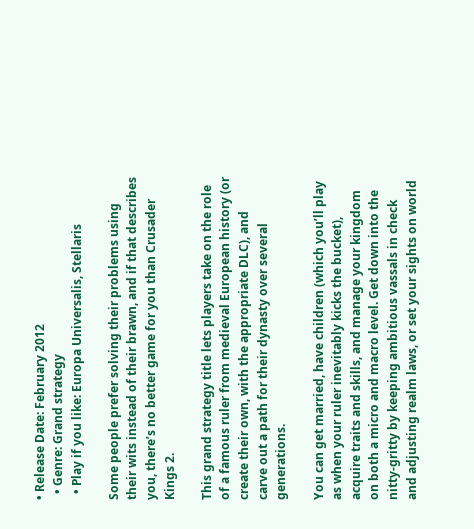• Release Date: February 2012
  • Genre: Grand strategy
  • Play if you like: Europa Universalis, Stellaris

Some people prefer solving their problems using their wits instead of their brawn, and if that describes you, there’s no better game for you than Crusader Kings 2.

This grand strategy title lets players take on the role of a famous ruler from medieval European history (or create their own, with the appropriate DLC), and carve out a path for their dynasty over several generations.

You can get married, have children (which you’ll play as when your ruler inevitably kicks the bucket), acquire traits and skills, and manage your kingdom on both a micro and macro level. Get down into the nitty-gritty by keeping ambitious vassals in check and adjusting realm laws, or set your sights on world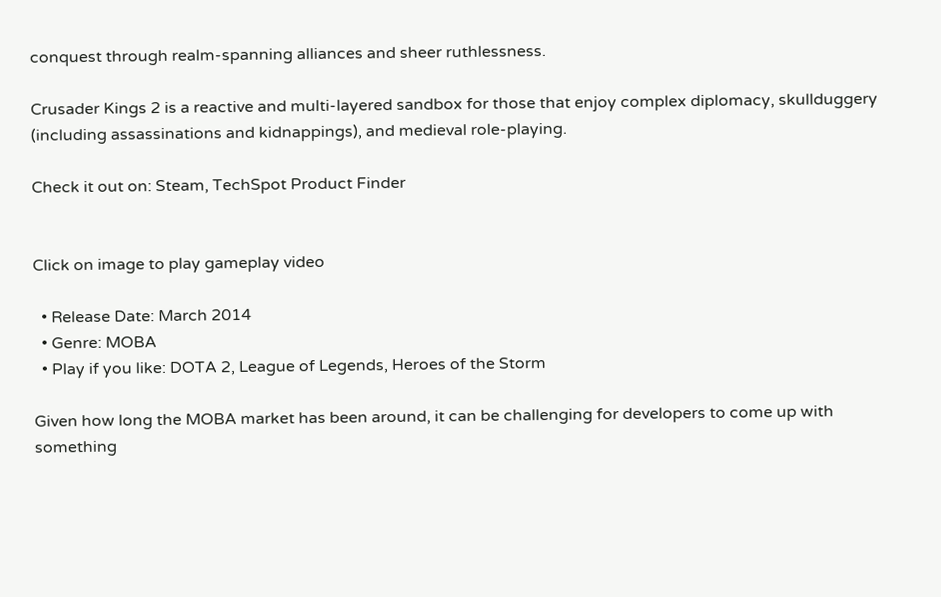conquest through realm-spanning alliances and sheer ruthlessness.

Crusader Kings 2 is a reactive and multi-layered sandbox for those that enjoy complex diplomacy, skullduggery (including assassinations and kidnappings), and medieval role-playing.

Check it out on: Steam, TechSpot Product Finder


Click on image to play gameplay video

  • Release Date: March 2014
  • Genre: MOBA
  • Play if you like: DOTA 2, League of Legends, Heroes of the Storm

Given how long the MOBA market has been around, it can be challenging for developers to come up with something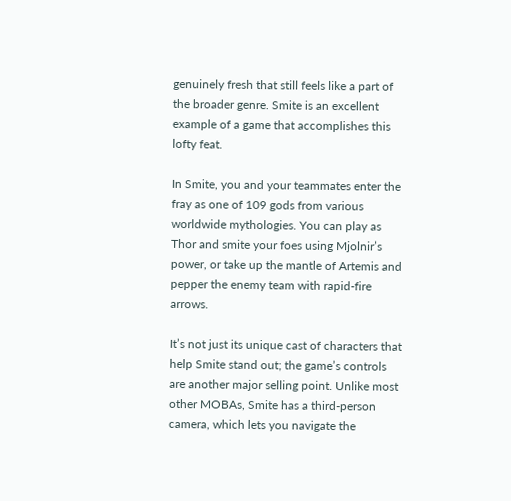genuinely fresh that still feels like a part of the broader genre. Smite is an excellent example of a game that accomplishes this lofty feat.

In Smite, you and your teammates enter the fray as one of 109 gods from various worldwide mythologies. You can play as Thor and smite your foes using Mjolnir’s power, or take up the mantle of Artemis and pepper the enemy team with rapid-fire arrows.

It’s not just its unique cast of characters that help Smite stand out; the game’s controls are another major selling point. Unlike most other MOBAs, Smite has a third-person camera, which lets you navigate the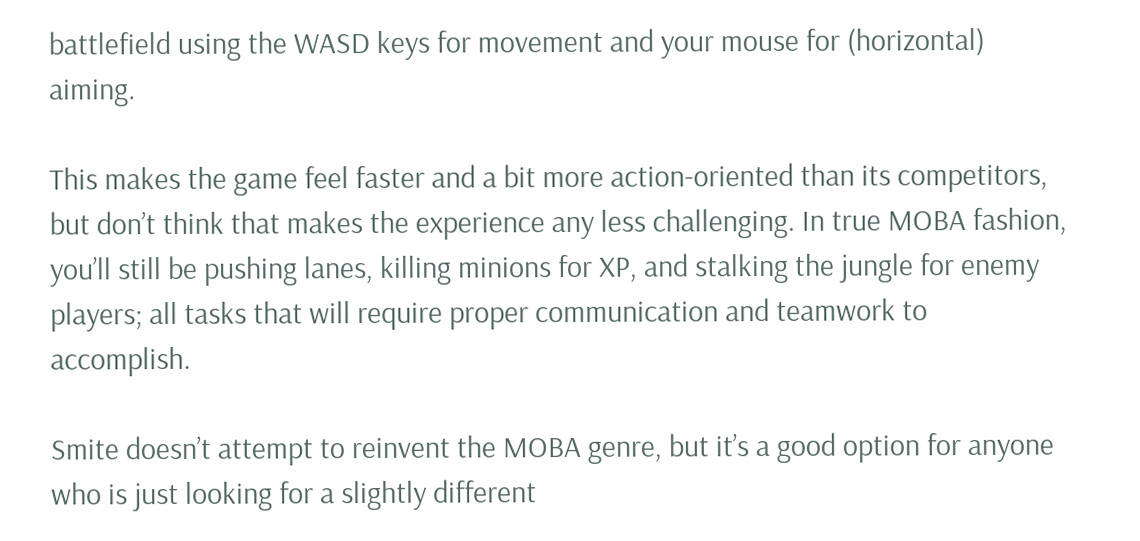battlefield using the WASD keys for movement and your mouse for (horizontal) aiming.

This makes the game feel faster and a bit more action-oriented than its competitors, but don’t think that makes the experience any less challenging. In true MOBA fashion, you’ll still be pushing lanes, killing minions for XP, and stalking the jungle for enemy players; all tasks that will require proper communication and teamwork to accomplish.

Smite doesn’t attempt to reinvent the MOBA genre, but it’s a good option for anyone who is just looking for a slightly different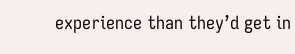experience than they’d get in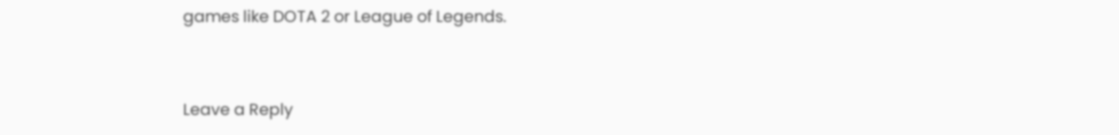games like DOTA 2 or League of Legends.


Leave a Reply